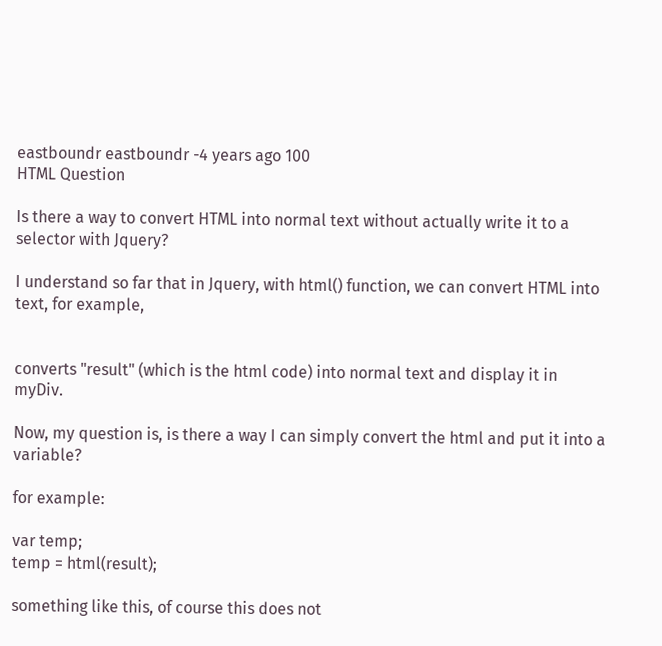eastboundr eastboundr -4 years ago 100
HTML Question

Is there a way to convert HTML into normal text without actually write it to a selector with Jquery?

I understand so far that in Jquery, with html() function, we can convert HTML into text, for example,


converts "result" (which is the html code) into normal text and display it in myDiv.

Now, my question is, is there a way I can simply convert the html and put it into a variable?

for example:

var temp;
temp = html(result);

something like this, of course this does not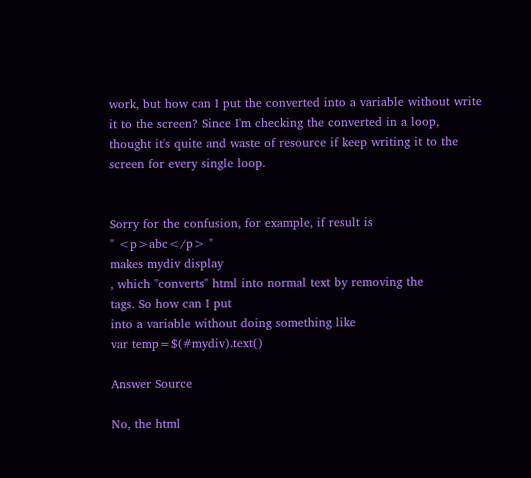work, but how can I put the converted into a variable without write it to the screen? Since I'm checking the converted in a loop, thought it's quite and waste of resource if keep writing it to the screen for every single loop.


Sorry for the confusion, for example, if result is
" <p>abc</p> "
makes mydiv display
, which "converts" html into normal text by removing the
tags. So how can I put
into a variable without doing something like
var temp=$(#mydiv).text()

Answer Source

No, the html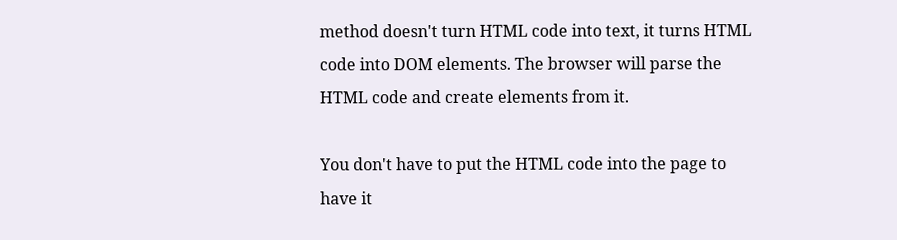method doesn't turn HTML code into text, it turns HTML code into DOM elements. The browser will parse the HTML code and create elements from it.

You don't have to put the HTML code into the page to have it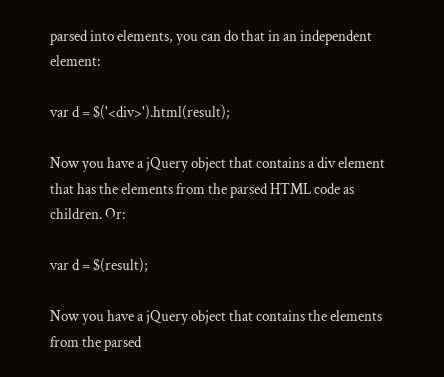parsed into elements, you can do that in an independent element:

var d = $('<div>').html(result);

Now you have a jQuery object that contains a div element that has the elements from the parsed HTML code as children. Or:

var d = $(result);

Now you have a jQuery object that contains the elements from the parsed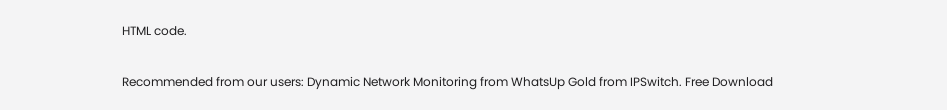HTML code.

Recommended from our users: Dynamic Network Monitoring from WhatsUp Gold from IPSwitch. Free Download